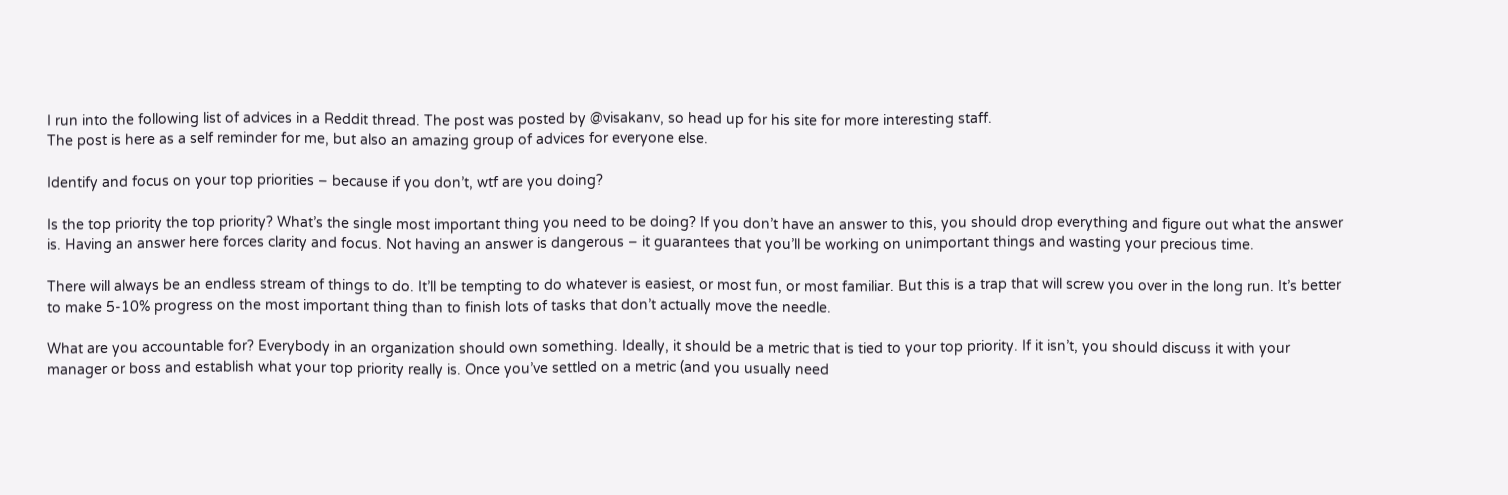I run into the following list of advices in a Reddit thread. The post was posted by @visakanv, so head up for his site for more interesting staff.
The post is here as a self reminder for me, but also an amazing group of advices for everyone else.

Identify and focus on your top priorities – because if you don’t, wtf are you doing?

Is the top priority the top priority? What’s the single most important thing you need to be doing? If you don’t have an answer to this, you should drop everything and figure out what the answer is. Having an answer here forces clarity and focus. Not having an answer is dangerous – it guarantees that you’ll be working on unimportant things and wasting your precious time.

There will always be an endless stream of things to do. It’ll be tempting to do whatever is easiest, or most fun, or most familiar. But this is a trap that will screw you over in the long run. It’s better to make 5-10% progress on the most important thing than to finish lots of tasks that don’t actually move the needle.

What are you accountable for? Everybody in an organization should own something. Ideally, it should be a metric that is tied to your top priority. If it isn’t, you should discuss it with your manager or boss and establish what your top priority really is. Once you’ve settled on a metric (and you usually need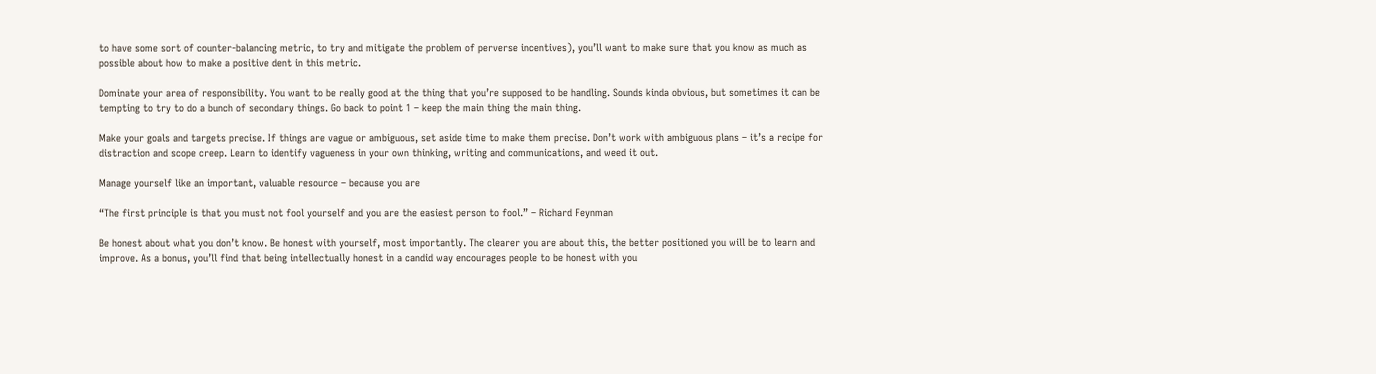to have some sort of counter-balancing metric, to try and mitigate the problem of perverse incentives), you’ll want to make sure that you know as much as possible about how to make a positive dent in this metric.

Dominate your area of responsibility. You want to be really good at the thing that you’re supposed to be handling. Sounds kinda obvious, but sometimes it can be tempting to try to do a bunch of secondary things. Go back to point 1 – keep the main thing the main thing.

Make your goals and targets precise. If things are vague or ambiguous, set aside time to make them precise. Don’t work with ambiguous plans – it’s a recipe for distraction and scope creep. Learn to identify vagueness in your own thinking, writing and communications, and weed it out.

Manage yourself like an important, valuable resource – because you are

“The first principle is that you must not fool yourself and you are the easiest person to fool.” – Richard Feynman

Be honest about what you don’t know. Be honest with yourself, most importantly. The clearer you are about this, the better positioned you will be to learn and improve. As a bonus, you’ll find that being intellectually honest in a candid way encourages people to be honest with you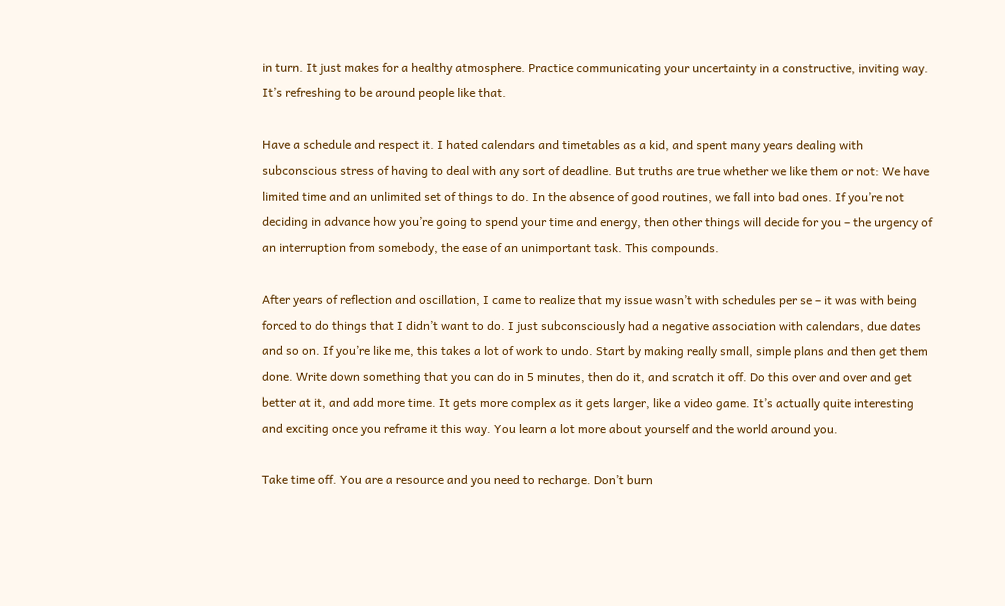in turn. It just makes for a healthy atmosphere. Practice communicating your uncertainty in a constructive, inviting way. It’s refreshing to be around people like that.

Have a schedule and respect it. I hated calendars and timetables as a kid, and spent many years dealing with subconscious stress of having to deal with any sort of deadline. But truths are true whether we like them or not: We have limited time and an unlimited set of things to do. In the absence of good routines, we fall into bad ones. If you’re not deciding in advance how you’re going to spend your time and energy, then other things will decide for you – the urgency of an interruption from somebody, the ease of an unimportant task. This compounds.

After years of reflection and oscillation, I came to realize that my issue wasn’t with schedules per se – it was with being forced to do things that I didn’t want to do. I just subconsciously had a negative association with calendars, due dates and so on. If you’re like me, this takes a lot of work to undo. Start by making really small, simple plans and then get them done. Write down something that you can do in 5 minutes, then do it, and scratch it off. Do this over and over and get better at it, and add more time. It gets more complex as it gets larger, like a video game. It’s actually quite interesting and exciting once you reframe it this way. You learn a lot more about yourself and the world around you.

Take time off. You are a resource and you need to recharge. Don’t burn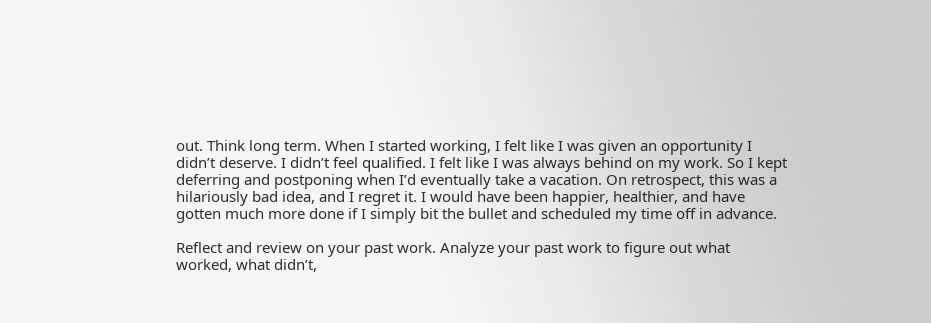out. Think long term. When I started working, I felt like I was given an opportunity I didn’t deserve. I didn’t feel qualified. I felt like I was always behind on my work. So I kept deferring and postponing when I’d eventually take a vacation. On retrospect, this was a hilariously bad idea, and I regret it. I would have been happier, healthier, and have gotten much more done if I simply bit the bullet and scheduled my time off in advance.

Reflect and review on your past work. Analyze your past work to figure out what worked, what didn’t,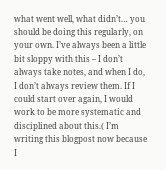what went well, what didn’t… you should be doing this regularly, on your own. I’ve always been a little bit sloppy with this – I don’t always take notes, and when I do, I don’t always review them. If I could start over again, I would work to be more systematic and disciplined about this.( I’m writing this blogpost now because I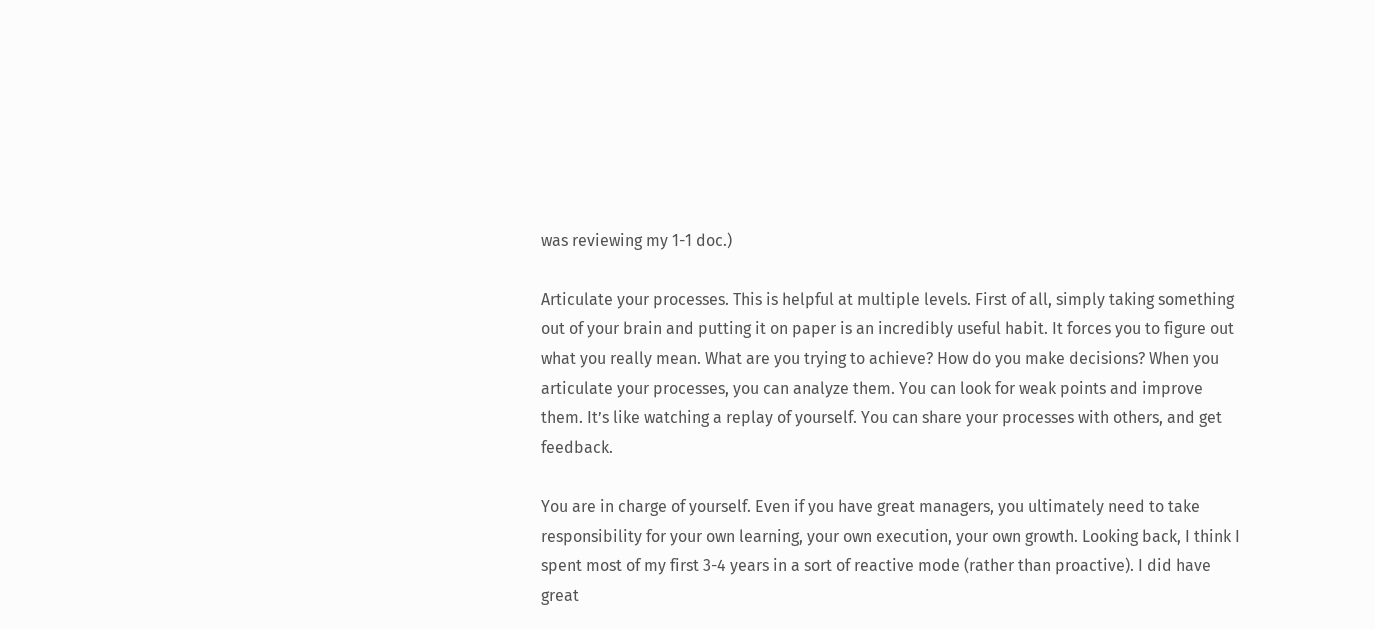was reviewing my 1-1 doc.)

Articulate your processes. This is helpful at multiple levels. First of all, simply taking something out of your brain and putting it on paper is an incredibly useful habit. It forces you to figure out what you really mean. What are you trying to achieve? How do you make decisions? When you articulate your processes, you can analyze them. You can look for weak points and improve them. It’s like watching a replay of yourself. You can share your processes with others, and get feedback.

You are in charge of yourself. Even if you have great managers, you ultimately need to take responsibility for your own learning, your own execution, your own growth. Looking back, I think I spent most of my first 3-4 years in a sort of reactive mode (rather than proactive). I did have great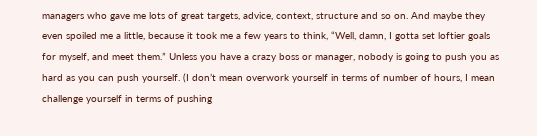managers who gave me lots of great targets, advice, context, structure and so on. And maybe they even spoiled me a little, because it took me a few years to think, “Well, damn, I gotta set loftier goals for myself, and meet them.” Unless you have a crazy boss or manager, nobody is going to push you as hard as you can push yourself. (I don’t mean overwork yourself in terms of number of hours, I mean challenge yourself in terms of pushing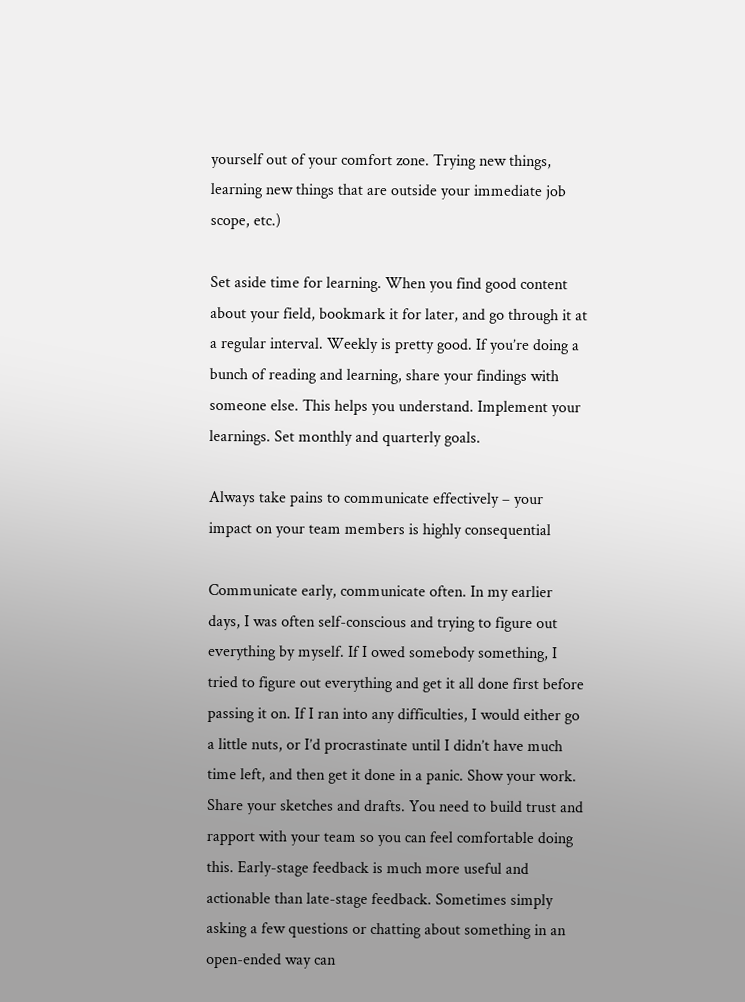yourself out of your comfort zone. Trying new things, learning new things that are outside your immediate job scope, etc.)

Set aside time for learning. When you find good content about your field, bookmark it for later, and go through it at a regular interval. Weekly is pretty good. If you’re doing a bunch of reading and learning, share your findings with someone else. This helps you understand. Implement your learnings. Set monthly and quarterly goals.

Always take pains to communicate effectively – your impact on your team members is highly consequential

Communicate early, communicate often. In my earlier days, I was often self-conscious and trying to figure out everything by myself. If I owed somebody something, I tried to figure out everything and get it all done first before passing it on. If I ran into any difficulties, I would either go a little nuts, or I’d procrastinate until I didn’t have much time left, and then get it done in a panic. Show your work. Share your sketches and drafts. You need to build trust and rapport with your team so you can feel comfortable doing this. Early-stage feedback is much more useful and actionable than late-stage feedback. Sometimes simply asking a few questions or chatting about something in an open-ended way can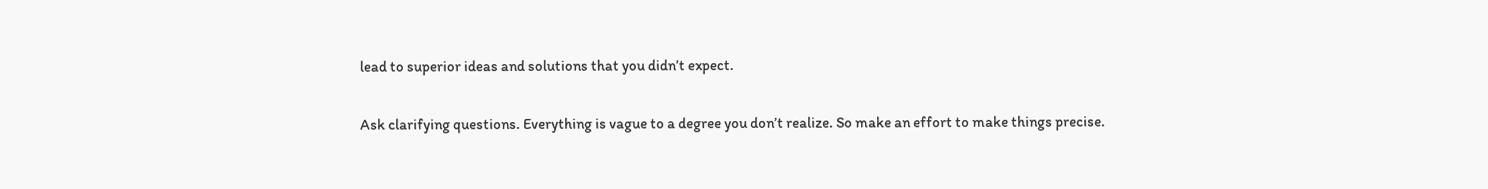lead to superior ideas and solutions that you didn’t expect.

Ask clarifying questions. Everything is vague to a degree you don’t realize. So make an effort to make things precise.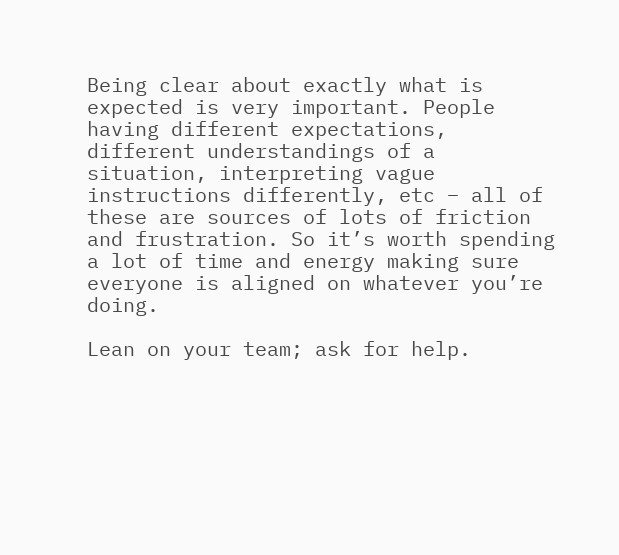Being clear about exactly what is expected is very important. People having different expectations, different understandings of a situation, interpreting vague instructions differently, etc – all of these are sources of lots of friction and frustration. So it’s worth spending a lot of time and energy making sure everyone is aligned on whatever you’re doing.

Lean on your team; ask for help.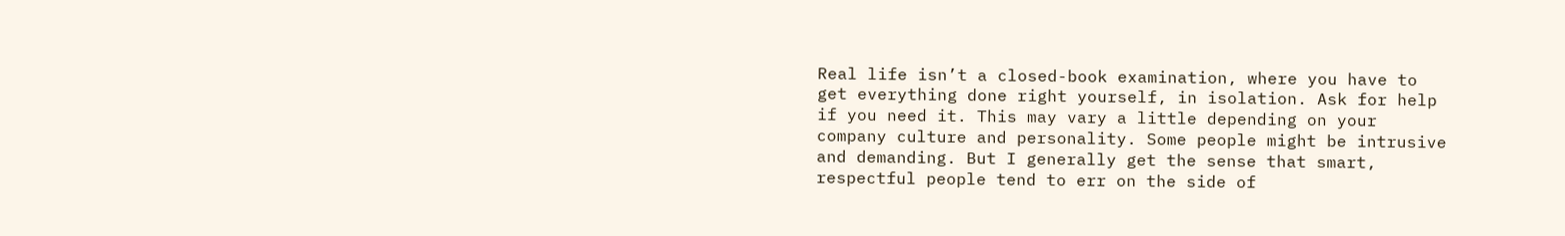Real life isn’t a closed-book examination, where you have to get everything done right yourself, in isolation. Ask for help if you need it. This may vary a little depending on your company culture and personality. Some people might be intrusive and demanding. But I generally get the sense that smart, respectful people tend to err on the side of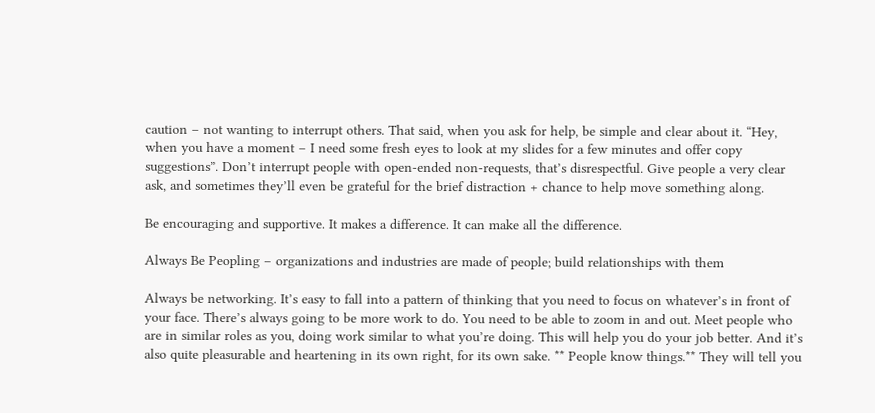caution – not wanting to interrupt others. That said, when you ask for help, be simple and clear about it. “Hey, when you have a moment – I need some fresh eyes to look at my slides for a few minutes and offer copy suggestions”. Don’t interrupt people with open-ended non-requests, that’s disrespectful. Give people a very clear ask, and sometimes they’ll even be grateful for the brief distraction + chance to help move something along.

Be encouraging and supportive. It makes a difference. It can make all the difference.

Always Be Peopling – organizations and industries are made of people; build relationships with them

Always be networking. It’s easy to fall into a pattern of thinking that you need to focus on whatever’s in front of your face. There’s always going to be more work to do. You need to be able to zoom in and out. Meet people who are in similar roles as you, doing work similar to what you’re doing. This will help you do your job better. And it’s also quite pleasurable and heartening in its own right, for its own sake. ** People know things.** They will tell you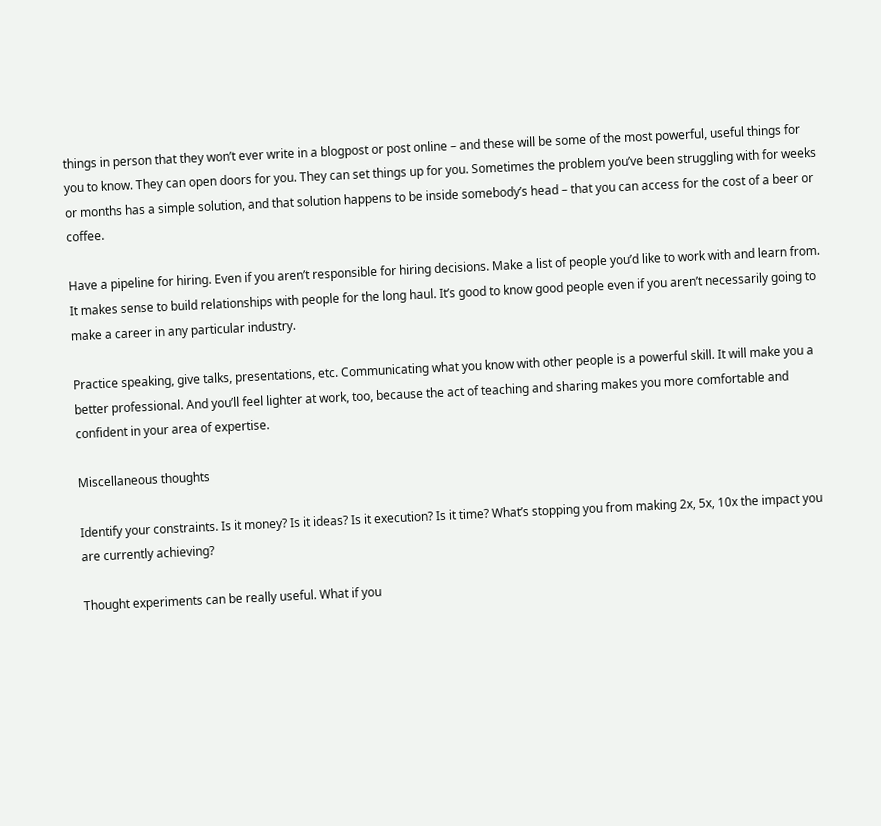things in person that they won’t ever write in a blogpost or post online – and these will be some of the most powerful, useful things for you to know. They can open doors for you. They can set things up for you. Sometimes the problem you’ve been struggling with for weeks or months has a simple solution, and that solution happens to be inside somebody’s head – that you can access for the cost of a beer or coffee.

Have a pipeline for hiring. Even if you aren’t responsible for hiring decisions. Make a list of people you’d like to work with and learn from. It makes sense to build relationships with people for the long haul. It’s good to know good people even if you aren’t necessarily going to make a career in any particular industry.

Practice speaking, give talks, presentations, etc. Communicating what you know with other people is a powerful skill. It will make you a better professional. And you’ll feel lighter at work, too, because the act of teaching and sharing makes you more comfortable and confident in your area of expertise.

Miscellaneous thoughts

Identify your constraints. Is it money? Is it ideas? Is it execution? Is it time? What’s stopping you from making 2x, 5x, 10x the impact you are currently achieving?

Thought experiments can be really useful. What if you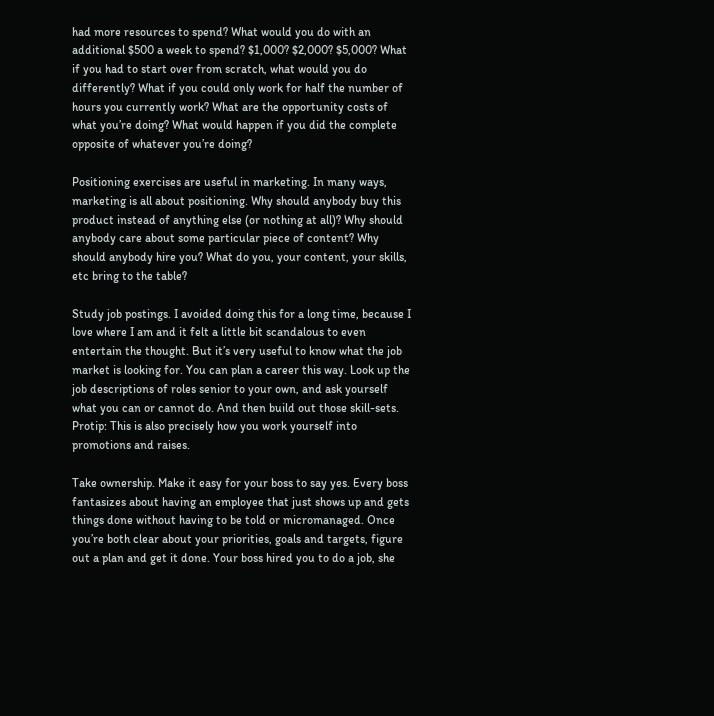had more resources to spend? What would you do with an additional $500 a week to spend? $1,000? $2,000? $5,000? What if you had to start over from scratch, what would you do differently? What if you could only work for half the number of hours you currently work? What are the opportunity costs of what you’re doing? What would happen if you did the complete opposite of whatever you’re doing?

Positioning exercises are useful in marketing. In many ways, marketing is all about positioning. Why should anybody buy this product instead of anything else (or nothing at all)? Why should anybody care about some particular piece of content? Why should anybody hire you? What do you, your content, your skills, etc bring to the table?

Study job postings. I avoided doing this for a long time, because I love where I am and it felt a little bit scandalous to even entertain the thought. But it’s very useful to know what the job market is looking for. You can plan a career this way. Look up the job descriptions of roles senior to your own, and ask yourself what you can or cannot do. And then build out those skill-sets. Protip: This is also precisely how you work yourself into promotions and raises.

Take ownership. Make it easy for your boss to say yes. Every boss fantasizes about having an employee that just shows up and gets things done without having to be told or micromanaged. Once you’re both clear about your priorities, goals and targets, figure out a plan and get it done. Your boss hired you to do a job, she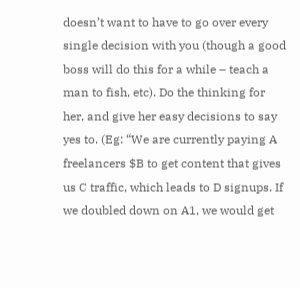doesn’t want to have to go over every single decision with you (though a good boss will do this for a while – teach a man to fish, etc). Do the thinking for her, and give her easy decisions to say yes to. (Eg: “We are currently paying A freelancers $B to get content that gives us C traffic, which leads to D signups. If we doubled down on A1, we would get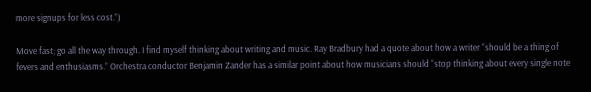more signups for less cost.”)

Move fast; go all the way through. I find myself thinking about writing and music. Ray Bradbury had a quote about how a writer “should be a thing of fevers and enthusiasms.” Orchestra conductor Benjamin Zander has a similar point about how musicians should “stop thinking about every single note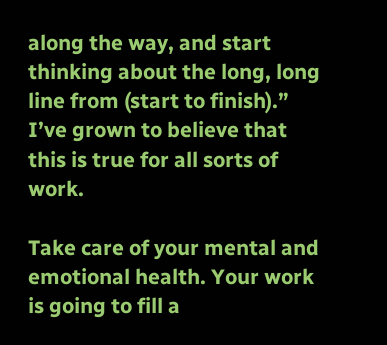along the way, and start thinking about the long, long line from (start to finish).” I’ve grown to believe that this is true for all sorts of work.

Take care of your mental and emotional health. Your work is going to fill a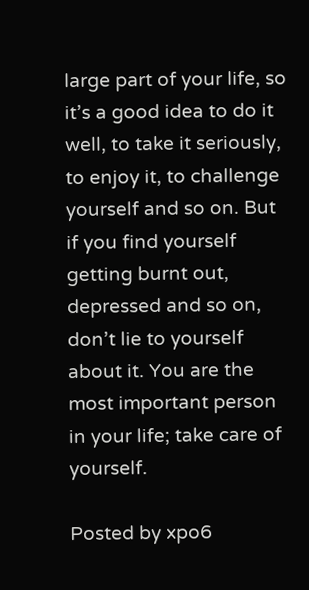large part of your life, so it’s a good idea to do it well, to take it seriously, to enjoy it, to challenge yourself and so on. But if you find yourself getting burnt out, depressed and so on, don’t lie to yourself about it. You are the most important person in your life; take care of yourself.

Posted by xpo6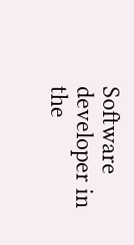Software developer in the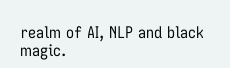realm of AI, NLP and black magic.